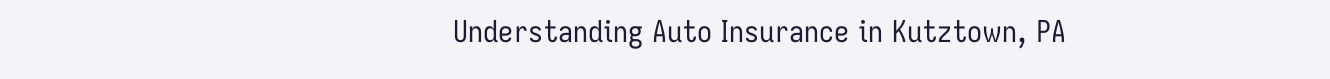Understanding Auto Insurance in Kutztown, PA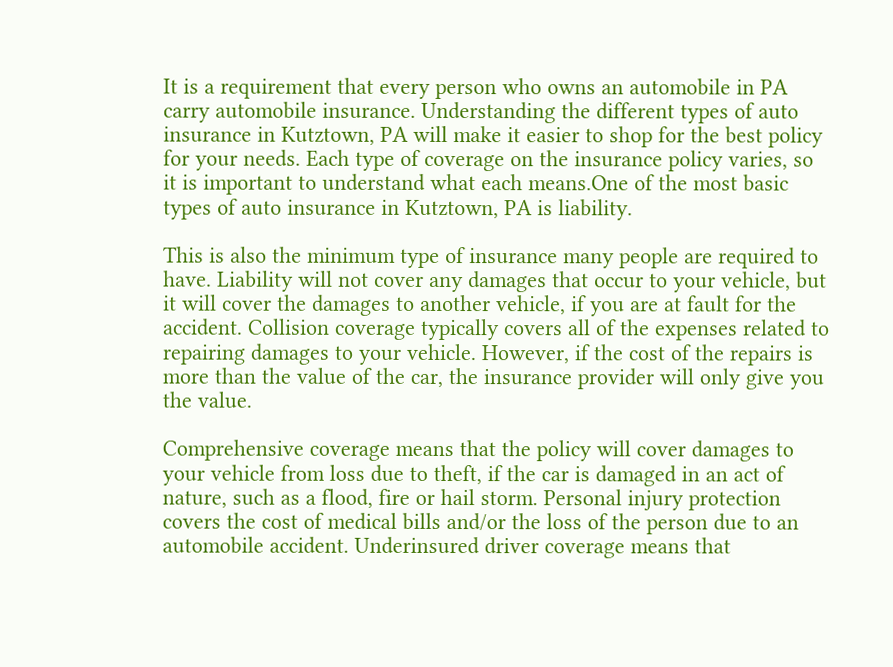It is a requirement that every person who owns an automobile in PA carry automobile insurance. Understanding the different types of auto insurance in Kutztown, PA will make it easier to shop for the best policy for your needs. Each type of coverage on the insurance policy varies, so it is important to understand what each means.One of the most basic types of auto insurance in Kutztown, PA is liability.

This is also the minimum type of insurance many people are required to have. Liability will not cover any damages that occur to your vehicle, but it will cover the damages to another vehicle, if you are at fault for the accident. Collision coverage typically covers all of the expenses related to repairing damages to your vehicle. However, if the cost of the repairs is more than the value of the car, the insurance provider will only give you the value.

Comprehensive coverage means that the policy will cover damages to your vehicle from loss due to theft, if the car is damaged in an act of nature, such as a flood, fire or hail storm. Personal injury protection covers the cost of medical bills and/or the loss of the person due to an automobile accident. Underinsured driver coverage means that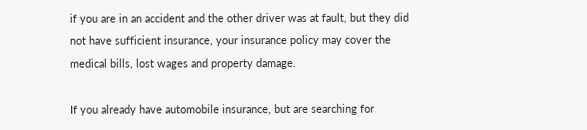if you are in an accident and the other driver was at fault, but they did not have sufficient insurance, your insurance policy may cover the medical bills, lost wages and property damage.

If you already have automobile insurance, but are searching for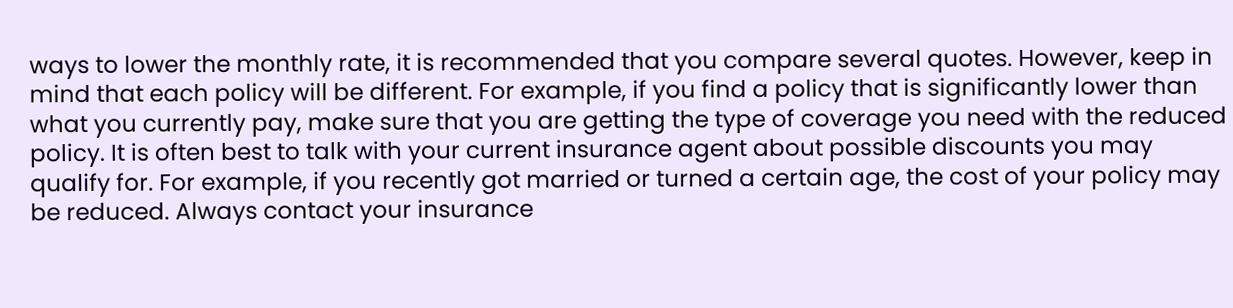ways to lower the monthly rate, it is recommended that you compare several quotes. However, keep in mind that each policy will be different. For example, if you find a policy that is significantly lower than what you currently pay, make sure that you are getting the type of coverage you need with the reduced policy. It is often best to talk with your current insurance agent about possible discounts you may qualify for. For example, if you recently got married or turned a certain age, the cost of your policy may be reduced. Always contact your insurance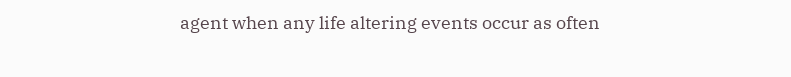agent when any life altering events occur as often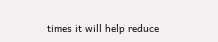times it will help reduce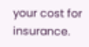your cost for insurance.